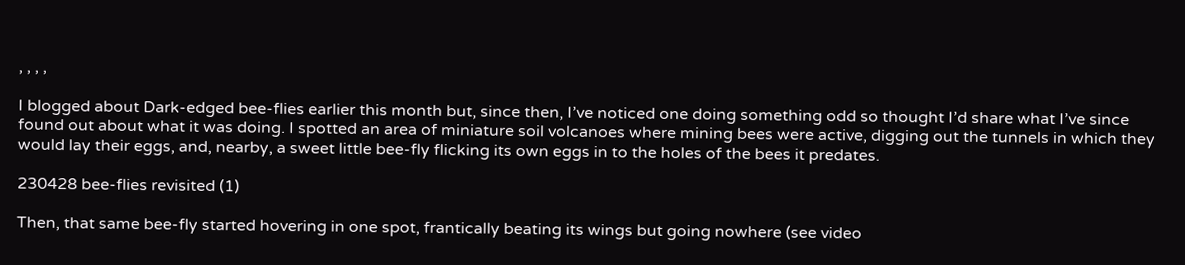, , , ,

I blogged about Dark-edged bee-flies earlier this month but, since then, I’ve noticed one doing something odd so thought I’d share what I’ve since found out about what it was doing. I spotted an area of miniature soil volcanoes where mining bees were active, digging out the tunnels in which they would lay their eggs, and, nearby, a sweet little bee-fly flicking its own eggs in to the holes of the bees it predates.

230428 bee-flies revisited (1)

Then, that same bee-fly started hovering in one spot, frantically beating its wings but going nowhere (see video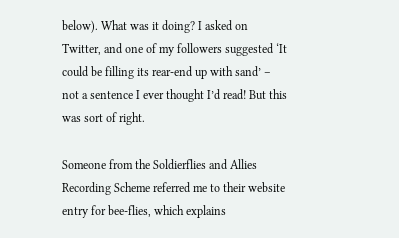below). What was it doing? I asked on Twitter, and one of my followers suggested ‘It could be filling its rear-end up with sand’ – not a sentence I ever thought I’d read! But this was sort of right.

Someone from the Soldierflies and Allies Recording Scheme referred me to their website entry for bee-flies, which explains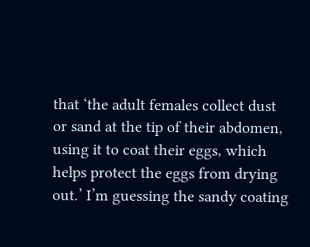that ‘the adult females collect dust or sand at the tip of their abdomen, using it to coat their eggs, which helps protect the eggs from drying out.’ I’m guessing the sandy coating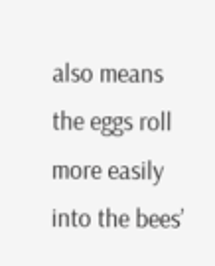also means the eggs roll more easily into the bees’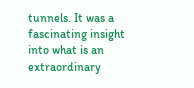tunnels. It was a fascinating insight into what is an extraordinary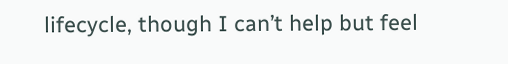lifecycle, though I can’t help but feel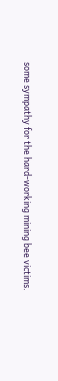some sympathy for the hard-working mining bee victims.